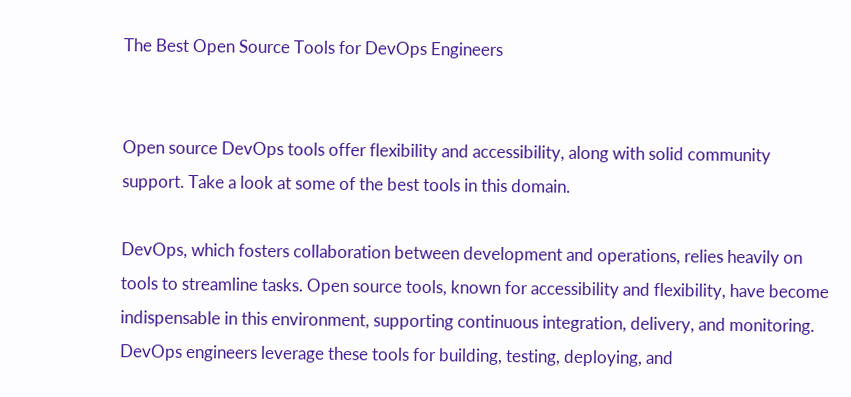The Best Open Source Tools for DevOps Engineers


Open source DevOps tools offer flexibility and accessibility, along with solid community support. Take a look at some of the best tools in this domain.

DevOps, which fosters collaboration between development and operations, relies heavily on tools to streamline tasks. Open source tools, known for accessibility and flexibility, have become indispensable in this environment, supporting continuous integration, delivery, and monitoring. DevOps engineers leverage these tools for building, testing, deploying, and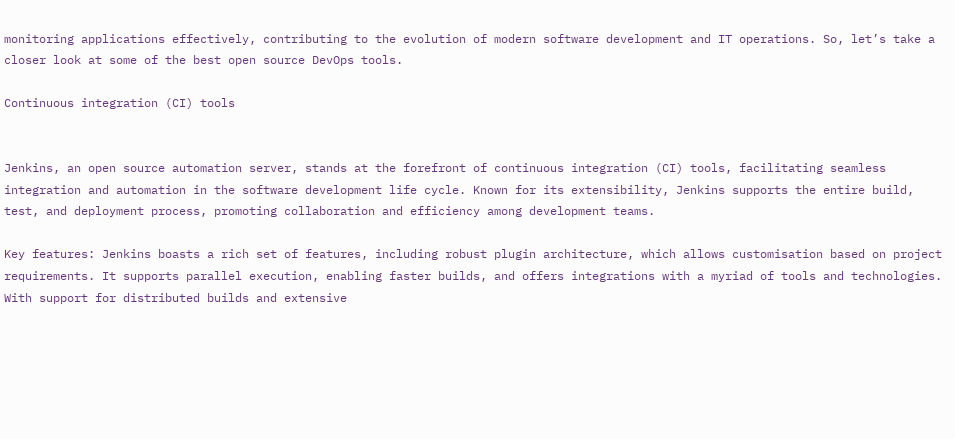monitoring applications effectively, contributing to the evolution of modern software development and IT operations. So, let’s take a closer look at some of the best open source DevOps tools.

Continuous integration (CI) tools


Jenkins, an open source automation server, stands at the forefront of continuous integration (CI) tools, facilitating seamless integration and automation in the software development life cycle. Known for its extensibility, Jenkins supports the entire build, test, and deployment process, promoting collaboration and efficiency among development teams.

Key features: Jenkins boasts a rich set of features, including robust plugin architecture, which allows customisation based on project requirements. It supports parallel execution, enabling faster builds, and offers integrations with a myriad of tools and technologies. With support for distributed builds and extensive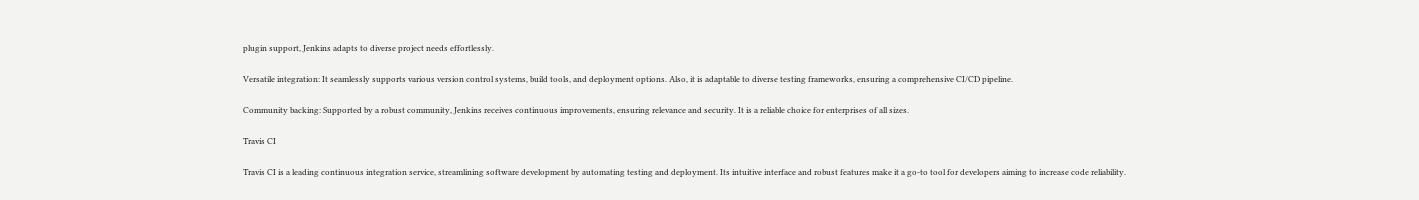plugin support, Jenkins adapts to diverse project needs effortlessly.

Versatile integration: It seamlessly supports various version control systems, build tools, and deployment options. Also, it is adaptable to diverse testing frameworks, ensuring a comprehensive CI/CD pipeline.

Community backing: Supported by a robust community, Jenkins receives continuous improvements, ensuring relevance and security. It is a reliable choice for enterprises of all sizes.

Travis CI

Travis CI is a leading continuous integration service, streamlining software development by automating testing and deployment. Its intuitive interface and robust features make it a go-to tool for developers aiming to increase code reliability.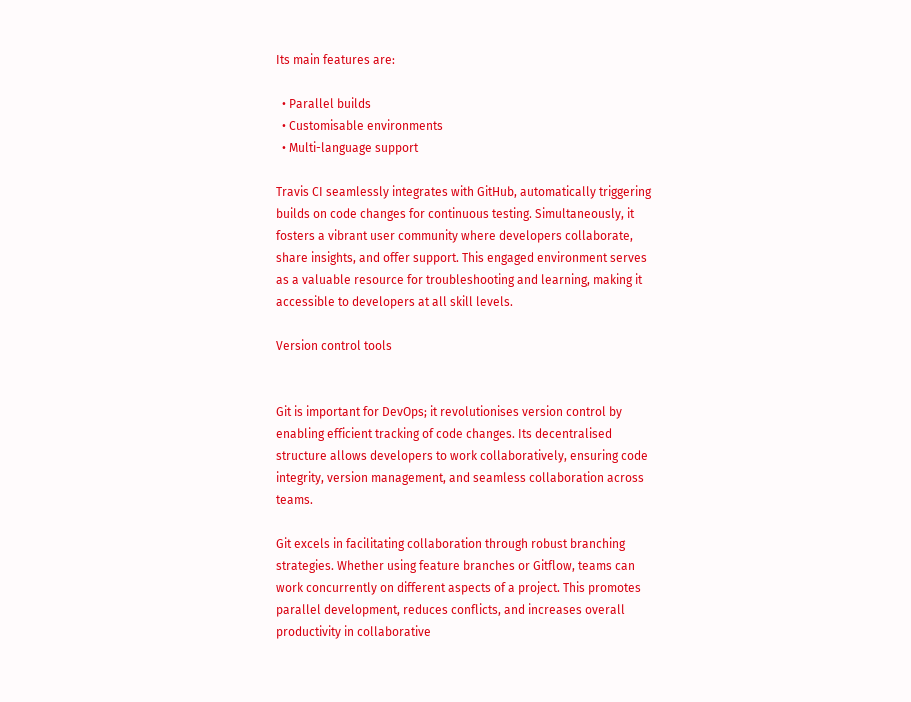Its main features are:

  • Parallel builds
  • Customisable environments
  • Multi-language support

Travis CI seamlessly integrates with GitHub, automatically triggering builds on code changes for continuous testing. Simultaneously, it fosters a vibrant user community where developers collaborate, share insights, and offer support. This engaged environment serves as a valuable resource for troubleshooting and learning, making it accessible to developers at all skill levels.

Version control tools


Git is important for DevOps; it revolutionises version control by enabling efficient tracking of code changes. Its decentralised structure allows developers to work collaboratively, ensuring code integrity, version management, and seamless collaboration across teams.

Git excels in facilitating collaboration through robust branching strategies. Whether using feature branches or Gitflow, teams can work concurrently on different aspects of a project. This promotes parallel development, reduces conflicts, and increases overall productivity in collaborative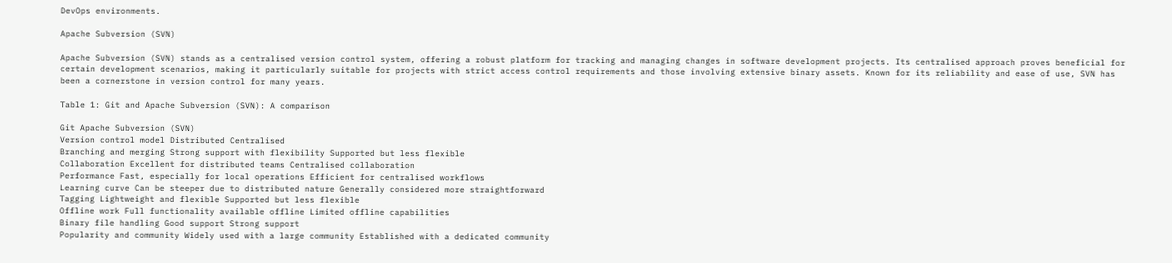DevOps environments.

Apache Subversion (SVN)

Apache Subversion (SVN) stands as a centralised version control system, offering a robust platform for tracking and managing changes in software development projects. Its centralised approach proves beneficial for certain development scenarios, making it particularly suitable for projects with strict access control requirements and those involving extensive binary assets. Known for its reliability and ease of use, SVN has been a cornerstone in version control for many years.

Table 1: Git and Apache Subversion (SVN): A comparison

Git Apache Subversion (SVN)
Version control model Distributed Centralised
Branching and merging Strong support with flexibility Supported but less flexible
Collaboration Excellent for distributed teams Centralised collaboration
Performance Fast, especially for local operations Efficient for centralised workflows
Learning curve Can be steeper due to distributed nature Generally considered more straightforward
Tagging Lightweight and flexible Supported but less flexible
Offline work Full functionality available offline Limited offline capabilities
Binary file handling Good support Strong support
Popularity and community Widely used with a large community Established with a dedicated community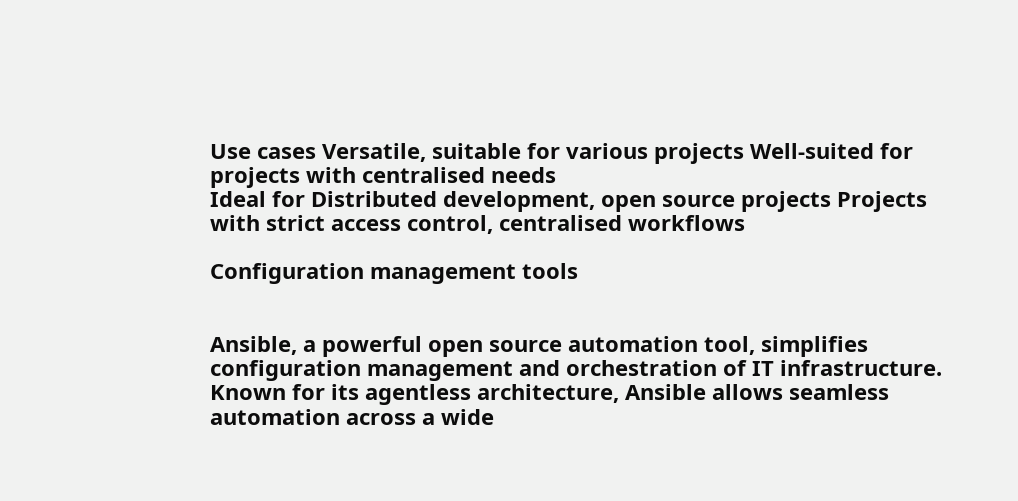Use cases Versatile, suitable for various projects Well-suited for projects with centralised needs
Ideal for Distributed development, open source projects Projects with strict access control, centralised workflows

Configuration management tools


Ansible, a powerful open source automation tool, simplifies configuration management and orchestration of IT infrastructure. Known for its agentless architecture, Ansible allows seamless automation across a wide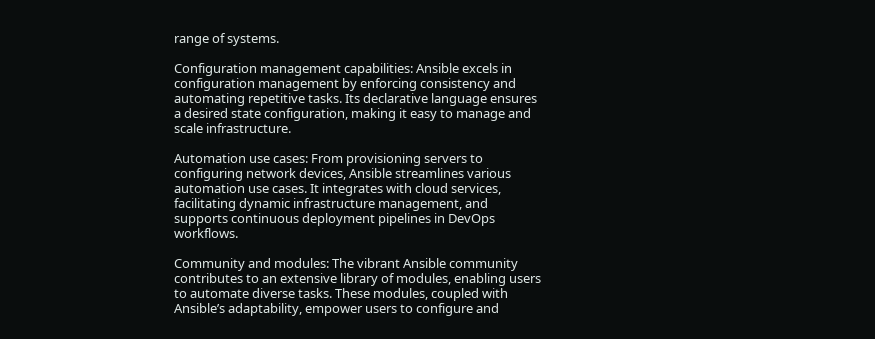range of systems.

Configuration management capabilities: Ansible excels in configuration management by enforcing consistency and automating repetitive tasks. Its declarative language ensures a desired state configuration, making it easy to manage and scale infrastructure.

Automation use cases: From provisioning servers to configuring network devices, Ansible streamlines various automation use cases. It integrates with cloud services, facilitating dynamic infrastructure management, and supports continuous deployment pipelines in DevOps workflows.

Community and modules: The vibrant Ansible community contributes to an extensive library of modules, enabling users to automate diverse tasks. These modules, coupled with Ansible’s adaptability, empower users to configure and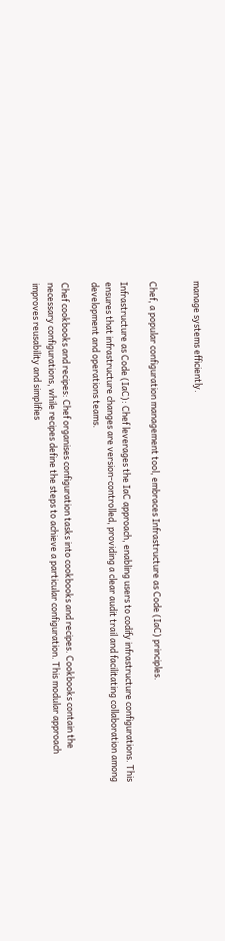manage systems efficiently.


Chef, a popular configuration management tool, embraces Infrastructure as Code (IaC) principles.

Infrastructure as Code (IaC): Chef leverages the IaC approach, enabling users to codify infrastructure configurations. This ensures that infrastructure changes are version-controlled, providing a clear audit trail and facilitating collaboration among development and operations teams.

Chef cookbooks and recipes: Chef organises configuration tasks into cookbooks and recipes. Cookbooks contain the necessary configurations, while recipes define the steps to achieve a particular configuration. This modular approach improves reusability and simplifies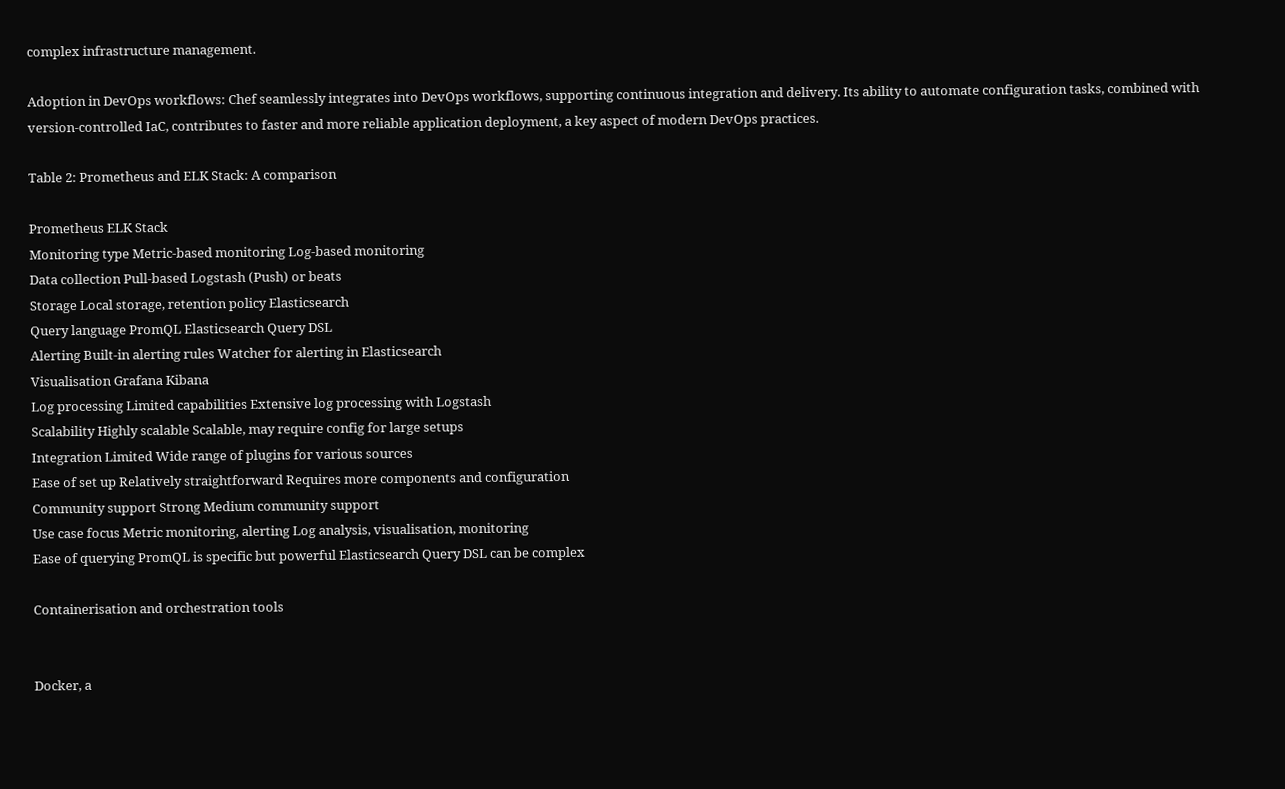complex infrastructure management.

Adoption in DevOps workflows: Chef seamlessly integrates into DevOps workflows, supporting continuous integration and delivery. Its ability to automate configuration tasks, combined with version-controlled IaC, contributes to faster and more reliable application deployment, a key aspect of modern DevOps practices.

Table 2: Prometheus and ELK Stack: A comparison

Prometheus ELK Stack
Monitoring type Metric-based monitoring Log-based monitoring
Data collection Pull-based Logstash (Push) or beats
Storage Local storage, retention policy Elasticsearch
Query language PromQL Elasticsearch Query DSL
Alerting Built-in alerting rules Watcher for alerting in Elasticsearch
Visualisation Grafana Kibana
Log processing Limited capabilities Extensive log processing with Logstash
Scalability Highly scalable Scalable, may require config for large setups
Integration Limited Wide range of plugins for various sources
Ease of set up Relatively straightforward Requires more components and configuration
Community support Strong Medium community support
Use case focus Metric monitoring, alerting Log analysis, visualisation, monitoring
Ease of querying PromQL is specific but powerful Elasticsearch Query DSL can be complex

Containerisation and orchestration tools


Docker, a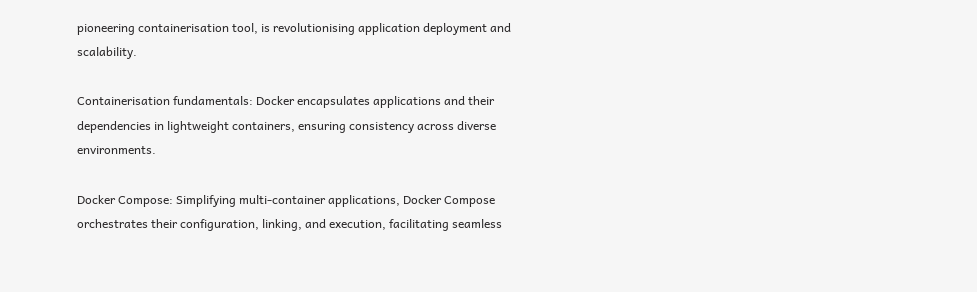pioneering containerisation tool, is revolutionising application deployment and scalability.

Containerisation fundamentals: Docker encapsulates applications and their dependencies in lightweight containers, ensuring consistency across diverse environments.

Docker Compose: Simplifying multi-container applications, Docker Compose orchestrates their configuration, linking, and execution, facilitating seamless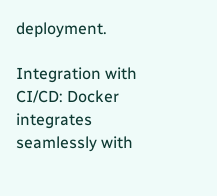deployment.

Integration with CI/CD: Docker integrates seamlessly with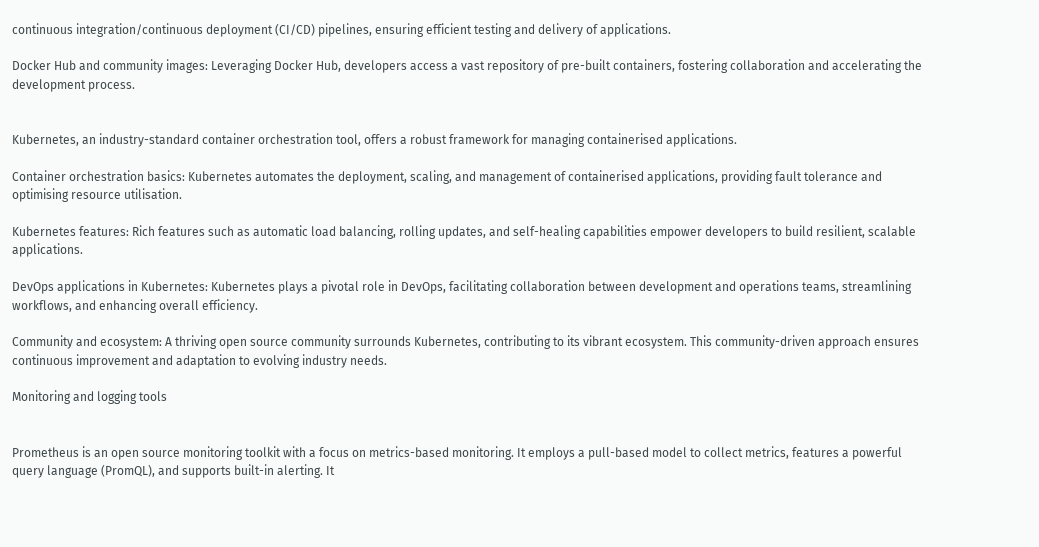continuous integration/continuous deployment (CI/CD) pipelines, ensuring efficient testing and delivery of applications.

Docker Hub and community images: Leveraging Docker Hub, developers access a vast repository of pre-built containers, fostering collaboration and accelerating the development process.


Kubernetes, an industry-standard container orchestration tool, offers a robust framework for managing containerised applications.

Container orchestration basics: Kubernetes automates the deployment, scaling, and management of containerised applications, providing fault tolerance and optimising resource utilisation.

Kubernetes features: Rich features such as automatic load balancing, rolling updates, and self-healing capabilities empower developers to build resilient, scalable applications.

DevOps applications in Kubernetes: Kubernetes plays a pivotal role in DevOps, facilitating collaboration between development and operations teams, streamlining workflows, and enhancing overall efficiency.

Community and ecosystem: A thriving open source community surrounds Kubernetes, contributing to its vibrant ecosystem. This community-driven approach ensures continuous improvement and adaptation to evolving industry needs.

Monitoring and logging tools


Prometheus is an open source monitoring toolkit with a focus on metrics-based monitoring. It employs a pull-based model to collect metrics, features a powerful query language (PromQL), and supports built-in alerting. It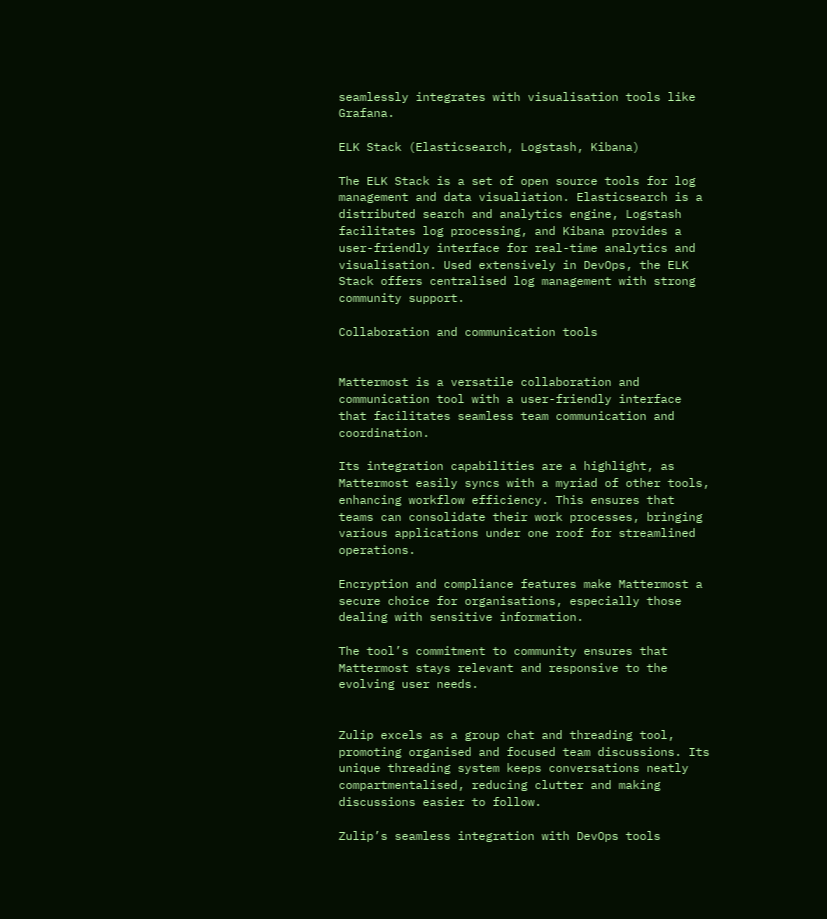seamlessly integrates with visualisation tools like Grafana.

ELK Stack (Elasticsearch, Logstash, Kibana)

The ELK Stack is a set of open source tools for log management and data visualiation. Elasticsearch is a distributed search and analytics engine, Logstash facilitates log processing, and Kibana provides a user-friendly interface for real-time analytics and visualisation. Used extensively in DevOps, the ELK Stack offers centralised log management with strong community support.

Collaboration and communication tools


Mattermost is a versatile collaboration and communication tool with a user-friendly interface that facilitates seamless team communication and coordination.

Its integration capabilities are a highlight, as Mattermost easily syncs with a myriad of other tools, enhancing workflow efficiency. This ensures that teams can consolidate their work processes, bringing various applications under one roof for streamlined operations.

Encryption and compliance features make Mattermost a secure choice for organisations, especially those dealing with sensitive information.

The tool’s commitment to community ensures that Mattermost stays relevant and responsive to the evolving user needs.


Zulip excels as a group chat and threading tool, promoting organised and focused team discussions. Its unique threading system keeps conversations neatly compartmentalised, reducing clutter and making discussions easier to follow.

Zulip’s seamless integration with DevOps tools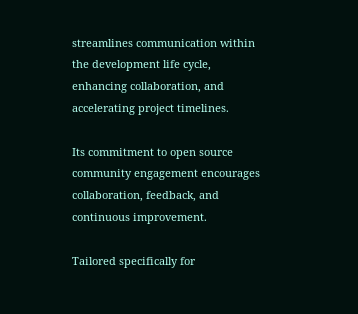streamlines communication within the development life cycle, enhancing collaboration, and accelerating project timelines.

Its commitment to open source community engagement encourages collaboration, feedback, and continuous improvement.

Tailored specifically for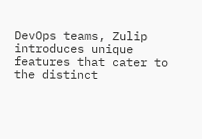DevOps teams, Zulip introduces unique features that cater to the distinct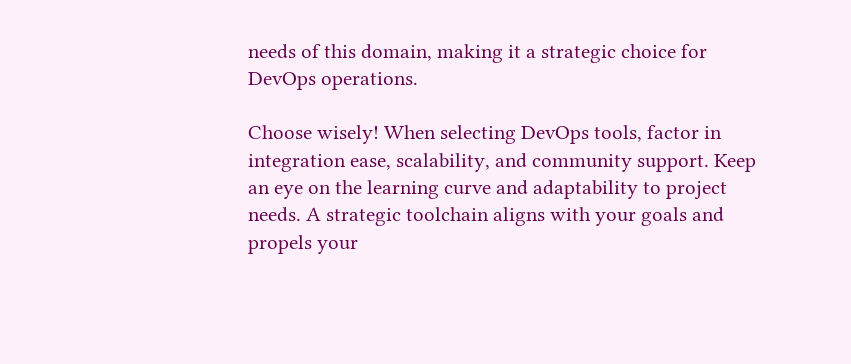needs of this domain, making it a strategic choice for DevOps operations.

Choose wisely! When selecting DevOps tools, factor in integration ease, scalability, and community support. Keep an eye on the learning curve and adaptability to project needs. A strategic toolchain aligns with your goals and propels your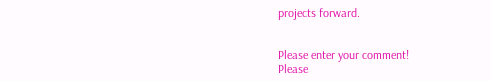projects forward.


Please enter your comment!
Please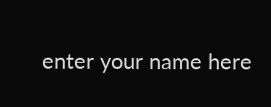enter your name here